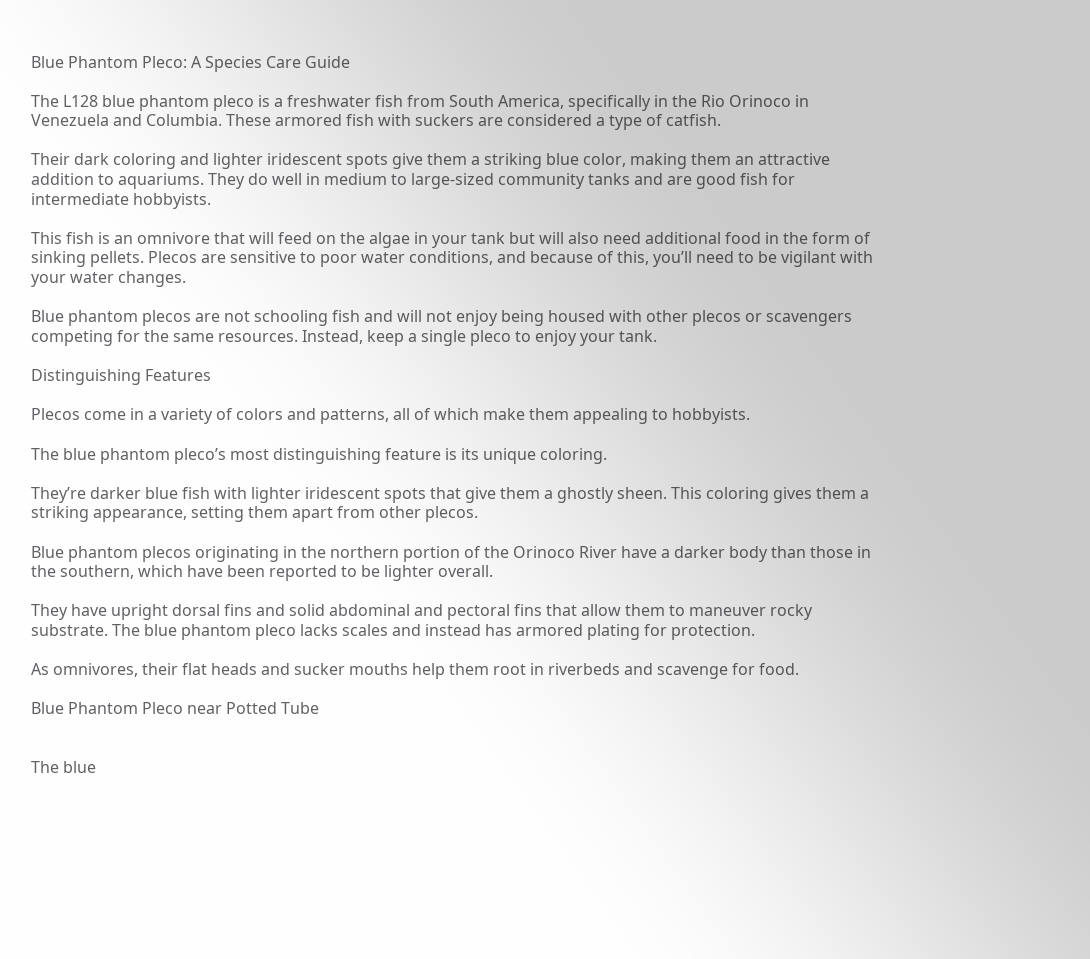Blue Phantom Pleco: A Species Care Guide

The L128 blue phantom pleco is a freshwater fish from South America, specifically in the Rio Orinoco in Venezuela and Columbia. These armored fish with suckers are considered a type of catfish.

Their dark coloring and lighter iridescent spots give them a striking blue color, making them an attractive addition to aquariums. They do well in medium to large-sized community tanks and are good fish for intermediate hobbyists.

This fish is an omnivore that will feed on the algae in your tank but will also need additional food in the form of sinking pellets. Plecos are sensitive to poor water conditions, and because of this, you’ll need to be vigilant with your water changes.

Blue phantom plecos are not schooling fish and will not enjoy being housed with other plecos or scavengers competing for the same resources. Instead, keep a single pleco to enjoy your tank.

Distinguishing Features

Plecos come in a variety of colors and patterns, all of which make them appealing to hobbyists.

The blue phantom pleco’s most distinguishing feature is its unique coloring.

They’re darker blue fish with lighter iridescent spots that give them a ghostly sheen. This coloring gives them a striking appearance, setting them apart from other plecos.

Blue phantom plecos originating in the northern portion of the Orinoco River have a darker body than those in the southern, which have been reported to be lighter overall.

They have upright dorsal fins and solid abdominal and pectoral fins that allow them to maneuver rocky substrate. The blue phantom pleco lacks scales and instead has armored plating for protection.

As omnivores, their flat heads and sucker mouths help them root in riverbeds and scavenge for food.

Blue Phantom Pleco near Potted Tube


The blue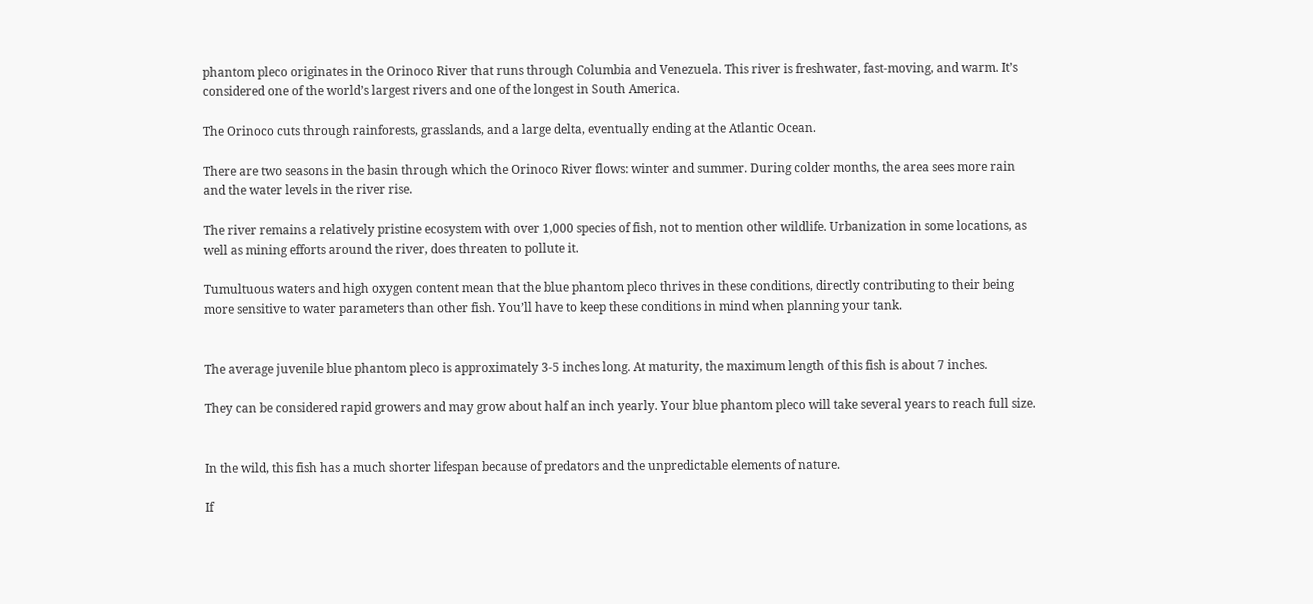phantom pleco originates in the Orinoco River that runs through Columbia and Venezuela. This river is freshwater, fast-moving, and warm. It’s considered one of the world’s largest rivers and one of the longest in South America.

The Orinoco cuts through rainforests, grasslands, and a large delta, eventually ending at the Atlantic Ocean.

There are two seasons in the basin through which the Orinoco River flows: winter and summer. During colder months, the area sees more rain and the water levels in the river rise.

The river remains a relatively pristine ecosystem with over 1,000 species of fish, not to mention other wildlife. Urbanization in some locations, as well as mining efforts around the river, does threaten to pollute it.

Tumultuous waters and high oxygen content mean that the blue phantom pleco thrives in these conditions, directly contributing to their being more sensitive to water parameters than other fish. You’ll have to keep these conditions in mind when planning your tank.


The average juvenile blue phantom pleco is approximately 3-5 inches long. At maturity, the maximum length of this fish is about 7 inches.

They can be considered rapid growers and may grow about half an inch yearly. Your blue phantom pleco will take several years to reach full size.


In the wild, this fish has a much shorter lifespan because of predators and the unpredictable elements of nature.

If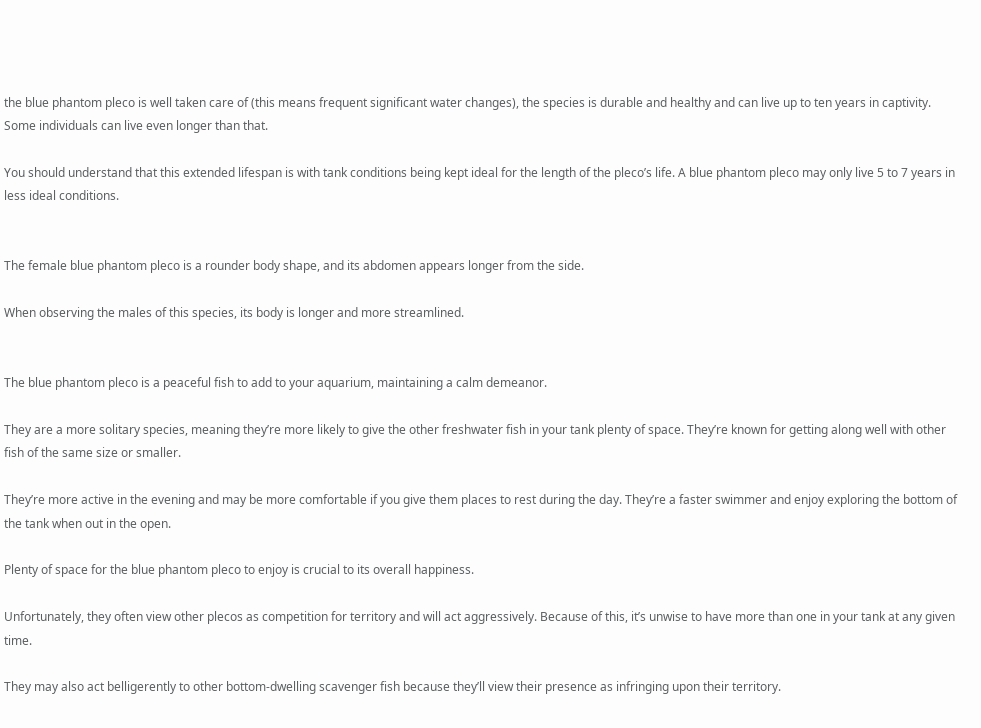the blue phantom pleco is well taken care of (this means frequent significant water changes), the species is durable and healthy and can live up to ten years in captivity. Some individuals can live even longer than that.

You should understand that this extended lifespan is with tank conditions being kept ideal for the length of the pleco’s life. A blue phantom pleco may only live 5 to 7 years in less ideal conditions.


The female blue phantom pleco is a rounder body shape, and its abdomen appears longer from the side.

When observing the males of this species, its body is longer and more streamlined.


The blue phantom pleco is a peaceful fish to add to your aquarium, maintaining a calm demeanor.

They are a more solitary species, meaning they’re more likely to give the other freshwater fish in your tank plenty of space. They’re known for getting along well with other fish of the same size or smaller.

They’re more active in the evening and may be more comfortable if you give them places to rest during the day. They’re a faster swimmer and enjoy exploring the bottom of the tank when out in the open.

Plenty of space for the blue phantom pleco to enjoy is crucial to its overall happiness.

Unfortunately, they often view other plecos as competition for territory and will act aggressively. Because of this, it’s unwise to have more than one in your tank at any given time.

They may also act belligerently to other bottom-dwelling scavenger fish because they’ll view their presence as infringing upon their territory.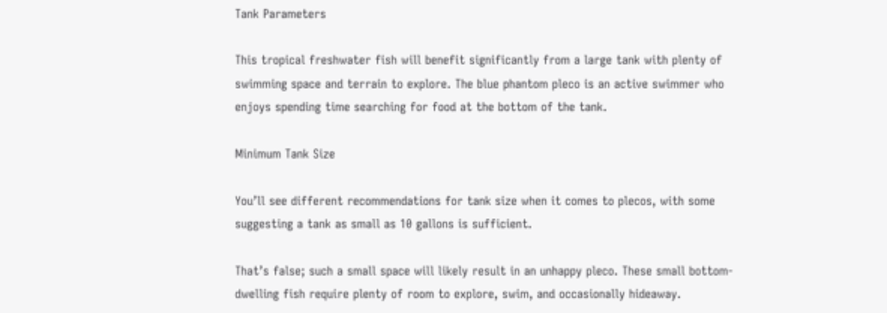Tank Parameters

This tropical freshwater fish will benefit significantly from a large tank with plenty of swimming space and terrain to explore. The blue phantom pleco is an active swimmer who enjoys spending time searching for food at the bottom of the tank.

Minimum Tank Size

You’ll see different recommendations for tank size when it comes to plecos, with some suggesting a tank as small as 10 gallons is sufficient.

That’s false; such a small space will likely result in an unhappy pleco. These small bottom-dwelling fish require plenty of room to explore, swim, and occasionally hideaway.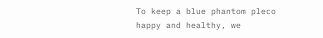To keep a blue phantom pleco happy and healthy, we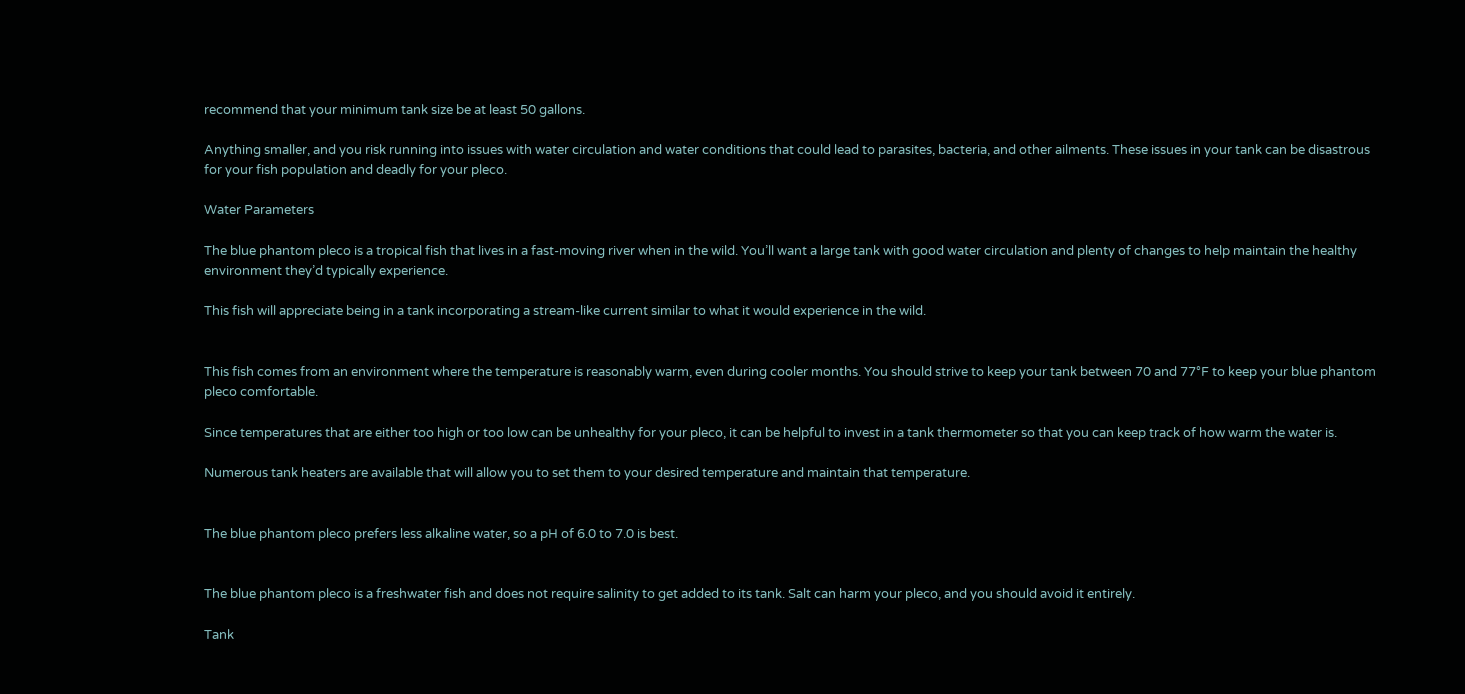recommend that your minimum tank size be at least 50 gallons.

Anything smaller, and you risk running into issues with water circulation and water conditions that could lead to parasites, bacteria, and other ailments. These issues in your tank can be disastrous for your fish population and deadly for your pleco.

Water Parameters

The blue phantom pleco is a tropical fish that lives in a fast-moving river when in the wild. You’ll want a large tank with good water circulation and plenty of changes to help maintain the healthy environment they’d typically experience.

This fish will appreciate being in a tank incorporating a stream-like current similar to what it would experience in the wild.


This fish comes from an environment where the temperature is reasonably warm, even during cooler months. You should strive to keep your tank between 70 and 77°F to keep your blue phantom pleco comfortable.

Since temperatures that are either too high or too low can be unhealthy for your pleco, it can be helpful to invest in a tank thermometer so that you can keep track of how warm the water is.

Numerous tank heaters are available that will allow you to set them to your desired temperature and maintain that temperature.


The blue phantom pleco prefers less alkaline water, so a pH of 6.0 to 7.0 is best.


The blue phantom pleco is a freshwater fish and does not require salinity to get added to its tank. Salt can harm your pleco, and you should avoid it entirely.

Tank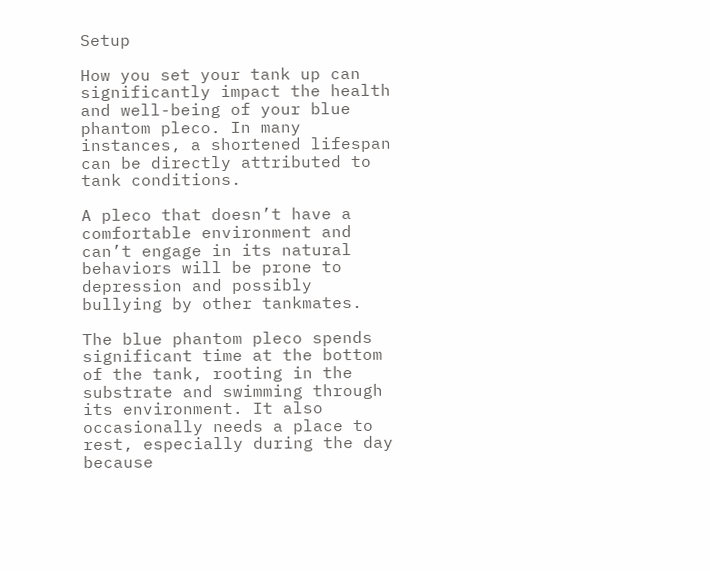Setup

How you set your tank up can significantly impact the health and well-being of your blue phantom pleco. In many instances, a shortened lifespan can be directly attributed to tank conditions.

A pleco that doesn’t have a comfortable environment and can’t engage in its natural behaviors will be prone to depression and possibly bullying by other tankmates.

The blue phantom pleco spends significant time at the bottom of the tank, rooting in the substrate and swimming through its environment. It also occasionally needs a place to rest, especially during the day because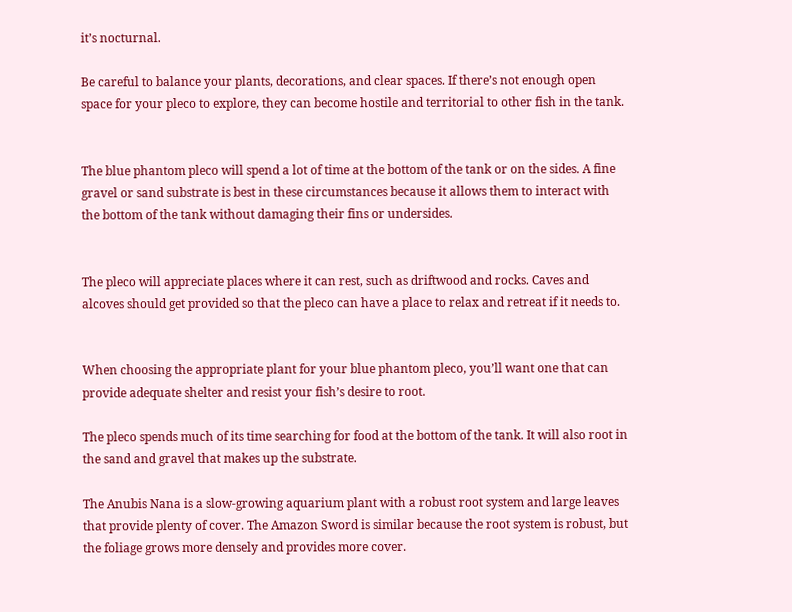it’s nocturnal.

Be careful to balance your plants, decorations, and clear spaces. If there’s not enough open space for your pleco to explore, they can become hostile and territorial to other fish in the tank.


The blue phantom pleco will spend a lot of time at the bottom of the tank or on the sides. A fine gravel or sand substrate is best in these circumstances because it allows them to interact with the bottom of the tank without damaging their fins or undersides.


The pleco will appreciate places where it can rest, such as driftwood and rocks. Caves and alcoves should get provided so that the pleco can have a place to relax and retreat if it needs to.


When choosing the appropriate plant for your blue phantom pleco, you’ll want one that can provide adequate shelter and resist your fish’s desire to root.

The pleco spends much of its time searching for food at the bottom of the tank. It will also root in the sand and gravel that makes up the substrate.

The Anubis Nana is a slow-growing aquarium plant with a robust root system and large leaves that provide plenty of cover. The Amazon Sword is similar because the root system is robust, but the foliage grows more densely and provides more cover.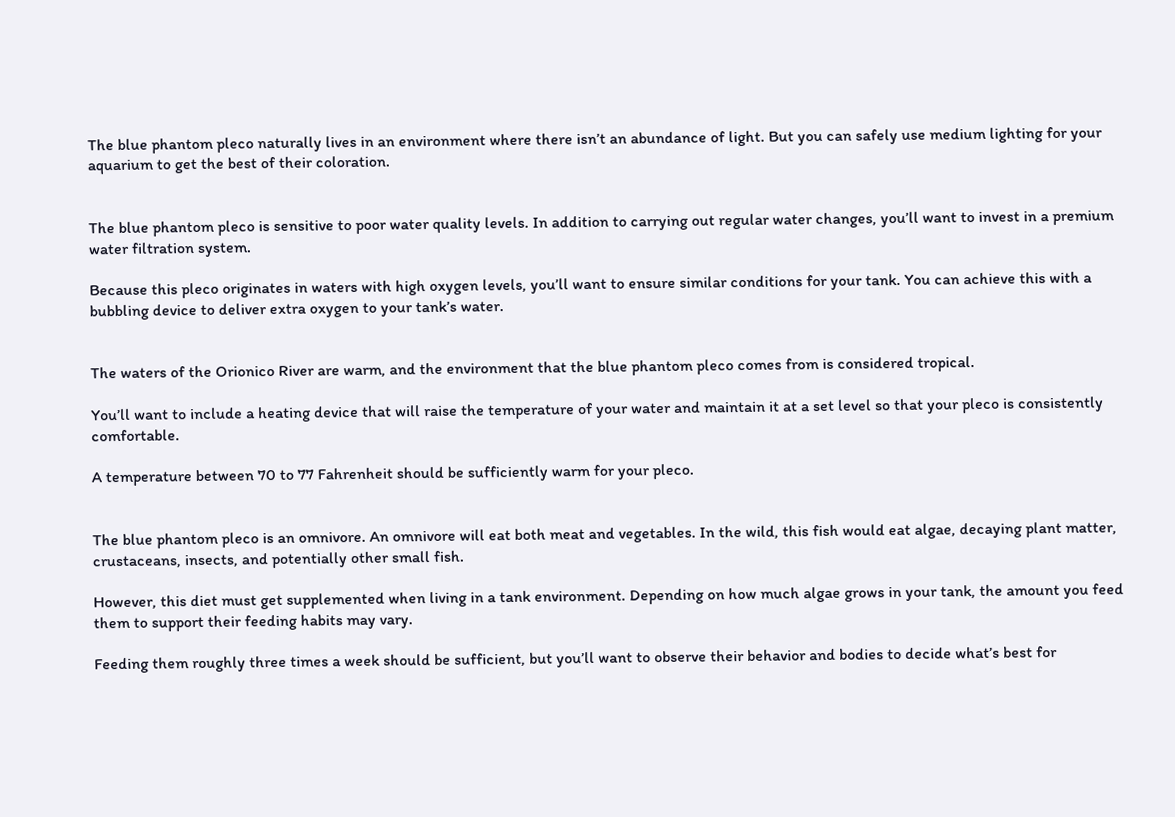The blue phantom pleco naturally lives in an environment where there isn’t an abundance of light. But you can safely use medium lighting for your aquarium to get the best of their coloration.


The blue phantom pleco is sensitive to poor water quality levels. In addition to carrying out regular water changes, you’ll want to invest in a premium water filtration system.

Because this pleco originates in waters with high oxygen levels, you’ll want to ensure similar conditions for your tank. You can achieve this with a bubbling device to deliver extra oxygen to your tank’s water.


The waters of the Orionico River are warm, and the environment that the blue phantom pleco comes from is considered tropical.

You’ll want to include a heating device that will raise the temperature of your water and maintain it at a set level so that your pleco is consistently comfortable.

A temperature between 70 to 77 Fahrenheit should be sufficiently warm for your pleco.


The blue phantom pleco is an omnivore. An omnivore will eat both meat and vegetables. In the wild, this fish would eat algae, decaying plant matter, crustaceans, insects, and potentially other small fish.

However, this diet must get supplemented when living in a tank environment. Depending on how much algae grows in your tank, the amount you feed them to support their feeding habits may vary.

Feeding them roughly three times a week should be sufficient, but you’ll want to observe their behavior and bodies to decide what’s best for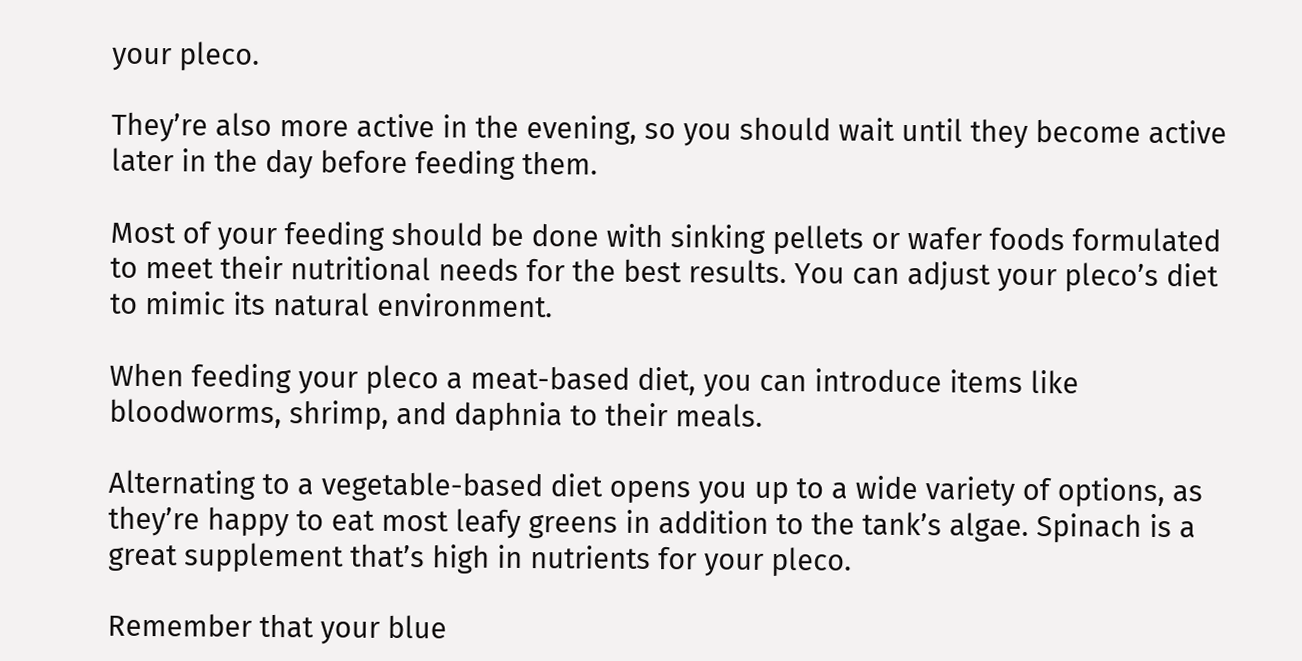your pleco.

They’re also more active in the evening, so you should wait until they become active later in the day before feeding them.

Most of your feeding should be done with sinking pellets or wafer foods formulated to meet their nutritional needs for the best results. You can adjust your pleco’s diet to mimic its natural environment.

When feeding your pleco a meat-based diet, you can introduce items like bloodworms, shrimp, and daphnia to their meals.

Alternating to a vegetable-based diet opens you up to a wide variety of options, as they’re happy to eat most leafy greens in addition to the tank’s algae. Spinach is a great supplement that’s high in nutrients for your pleco.

Remember that your blue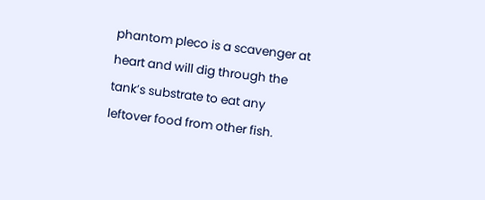phantom pleco is a scavenger at heart and will dig through the tank’s substrate to eat any leftover food from other fish.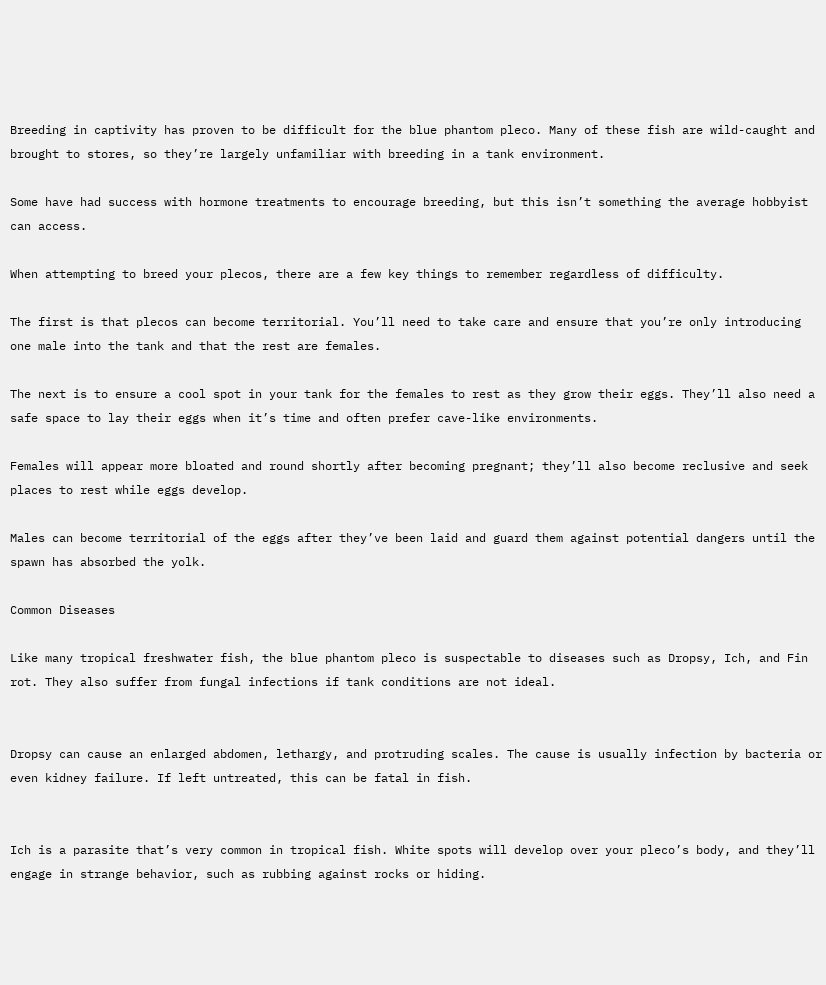Breeding in captivity has proven to be difficult for the blue phantom pleco. Many of these fish are wild-caught and brought to stores, so they’re largely unfamiliar with breeding in a tank environment.

Some have had success with hormone treatments to encourage breeding, but this isn’t something the average hobbyist can access.

When attempting to breed your plecos, there are a few key things to remember regardless of difficulty.

The first is that plecos can become territorial. You’ll need to take care and ensure that you’re only introducing one male into the tank and that the rest are females.

The next is to ensure a cool spot in your tank for the females to rest as they grow their eggs. They’ll also need a safe space to lay their eggs when it’s time and often prefer cave-like environments.

Females will appear more bloated and round shortly after becoming pregnant; they’ll also become reclusive and seek places to rest while eggs develop.

Males can become territorial of the eggs after they’ve been laid and guard them against potential dangers until the spawn has absorbed the yolk.

Common Diseases

Like many tropical freshwater fish, the blue phantom pleco is suspectable to diseases such as Dropsy, Ich, and Fin rot. They also suffer from fungal infections if tank conditions are not ideal.


Dropsy can cause an enlarged abdomen, lethargy, and protruding scales. The cause is usually infection by bacteria or even kidney failure. If left untreated, this can be fatal in fish.


Ich is a parasite that’s very common in tropical fish. White spots will develop over your pleco’s body, and they’ll engage in strange behavior, such as rubbing against rocks or hiding.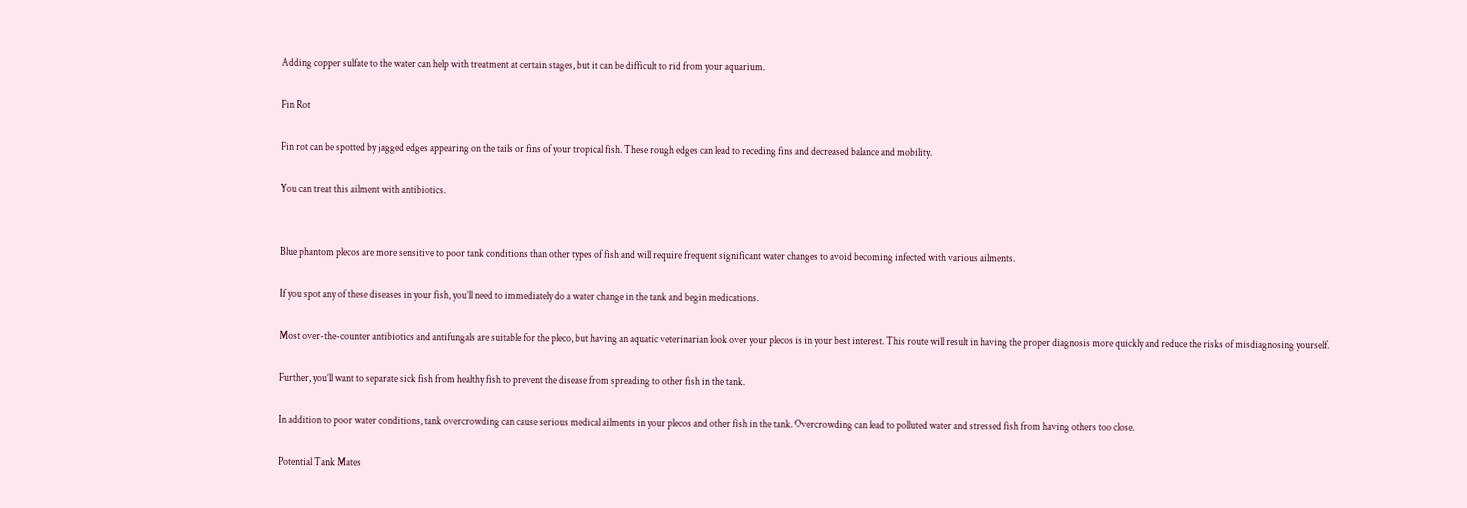Adding copper sulfate to the water can help with treatment at certain stages, but it can be difficult to rid from your aquarium.

Fin Rot

Fin rot can be spotted by jagged edges appearing on the tails or fins of your tropical fish. These rough edges can lead to receding fins and decreased balance and mobility.

You can treat this ailment with antibiotics.


Blue phantom plecos are more sensitive to poor tank conditions than other types of fish and will require frequent significant water changes to avoid becoming infected with various ailments.

If you spot any of these diseases in your fish, you’ll need to immediately do a water change in the tank and begin medications.

Most over-the-counter antibiotics and antifungals are suitable for the pleco, but having an aquatic veterinarian look over your plecos is in your best interest. This route will result in having the proper diagnosis more quickly and reduce the risks of misdiagnosing yourself.

Further, you’ll want to separate sick fish from healthy fish to prevent the disease from spreading to other fish in the tank.

In addition to poor water conditions, tank overcrowding can cause serious medical ailments in your plecos and other fish in the tank. Overcrowding can lead to polluted water and stressed fish from having others too close.

Potential Tank Mates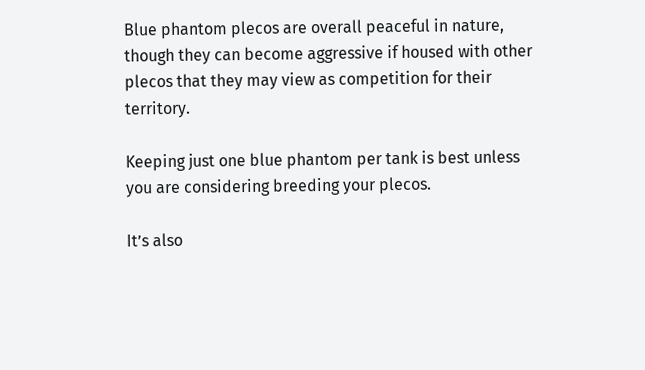Blue phantom plecos are overall peaceful in nature, though they can become aggressive if housed with other plecos that they may view as competition for their territory.

Keeping just one blue phantom per tank is best unless you are considering breeding your plecos.

It’s also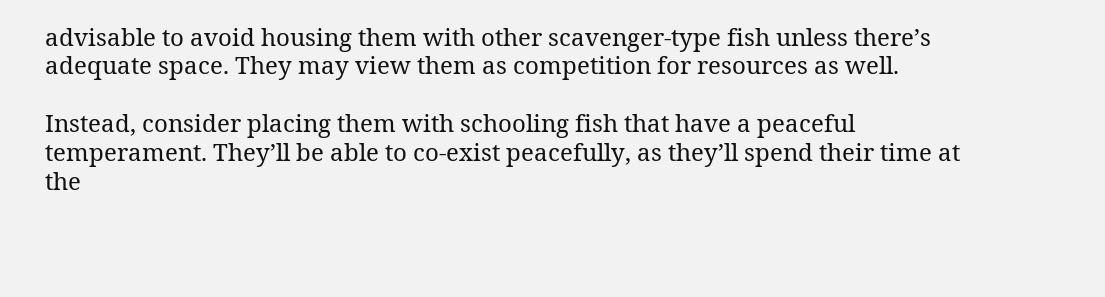advisable to avoid housing them with other scavenger-type fish unless there’s adequate space. They may view them as competition for resources as well.

Instead, consider placing them with schooling fish that have a peaceful temperament. They’ll be able to co-exist peacefully, as they’ll spend their time at the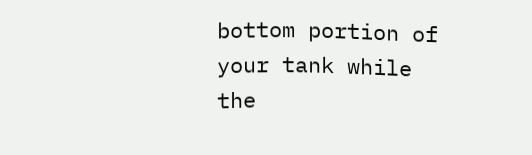bottom portion of your tank while the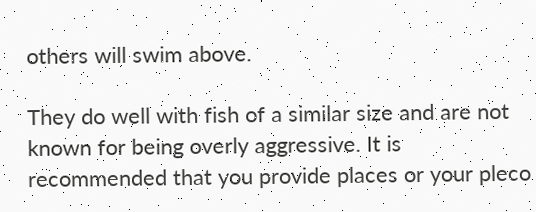others will swim above.

They do well with fish of a similar size and are not known for being overly aggressive. It is recommended that you provide places or your pleco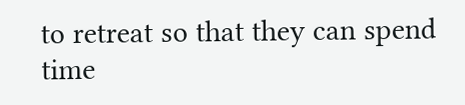to retreat so that they can spend time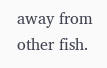away from other fish.